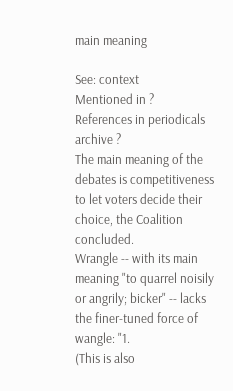main meaning

See: context
Mentioned in ?
References in periodicals archive ?
The main meaning of the debates is competitiveness to let voters decide their choice, the Coalition concluded.
Wrangle -- with its main meaning "to quarrel noisily or angrily; bicker" -- lacks the finer-tuned force of wangle: "1.
(This is also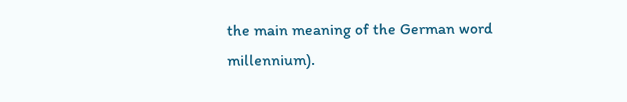the main meaning of the German word millennium).